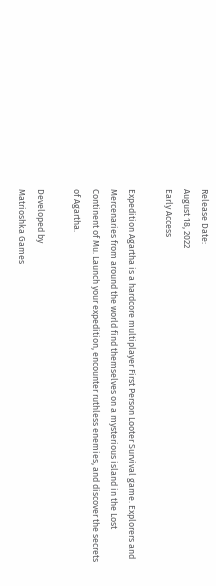Release Date:
August 18, 2022
Early Access

Expedition Agartha is a hardcore multiplayer First Person Looter Survival game. Explorers and Mercenaries from around the world find themselves on a mysterious island in the Lost Continent of Mu. Launch your expedition, encounter ruthless enemies, and discover the secrets of Agartha.

Developed by
Matrioshka Games